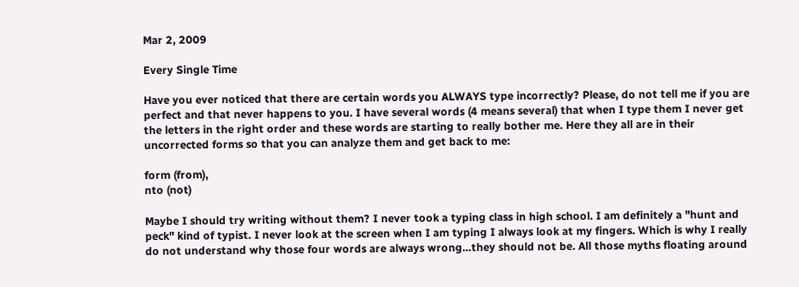Mar 2, 2009

Every Single Time

Have you ever noticed that there are certain words you ALWAYS type incorrectly? Please, do not tell me if you are perfect and that never happens to you. I have several words (4 means several) that when I type them I never get the letters in the right order and these words are starting to really bother me. Here they all are in their uncorrected forms so that you can analyze them and get back to me:

form (from),
nto (not)

Maybe I should try writing without them? I never took a typing class in high school. I am definitely a "hunt and peck" kind of typist. I never look at the screen when I am typing I always look at my fingers. Which is why I really do not understand why those four words are always wrong...they should not be. All those myths floating around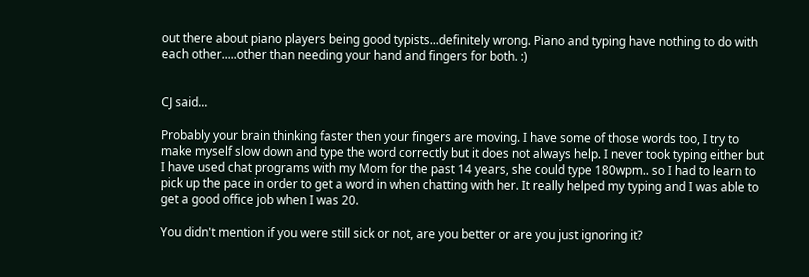out there about piano players being good typists...definitely wrong. Piano and typing have nothing to do with each other.....other than needing your hand and fingers for both. :)


CJ said...

Probably your brain thinking faster then your fingers are moving. I have some of those words too, I try to make myself slow down and type the word correctly but it does not always help. I never took typing either but I have used chat programs with my Mom for the past 14 years, she could type 180wpm.. so I had to learn to pick up the pace in order to get a word in when chatting with her. It really helped my typing and I was able to get a good office job when I was 20.

You didn't mention if you were still sick or not, are you better or are you just ignoring it?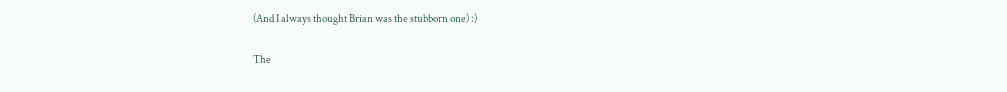(And I always thought Brian was the stubborn one) :)

The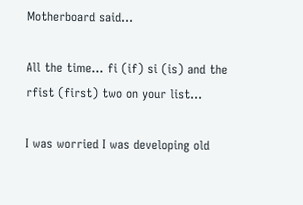Motherboard said...

All the time... fi (if) si (is) and the rfist (first) two on your list...

I was worried I was developing old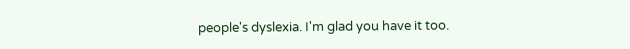people's dyslexia. I'm glad you have it too.